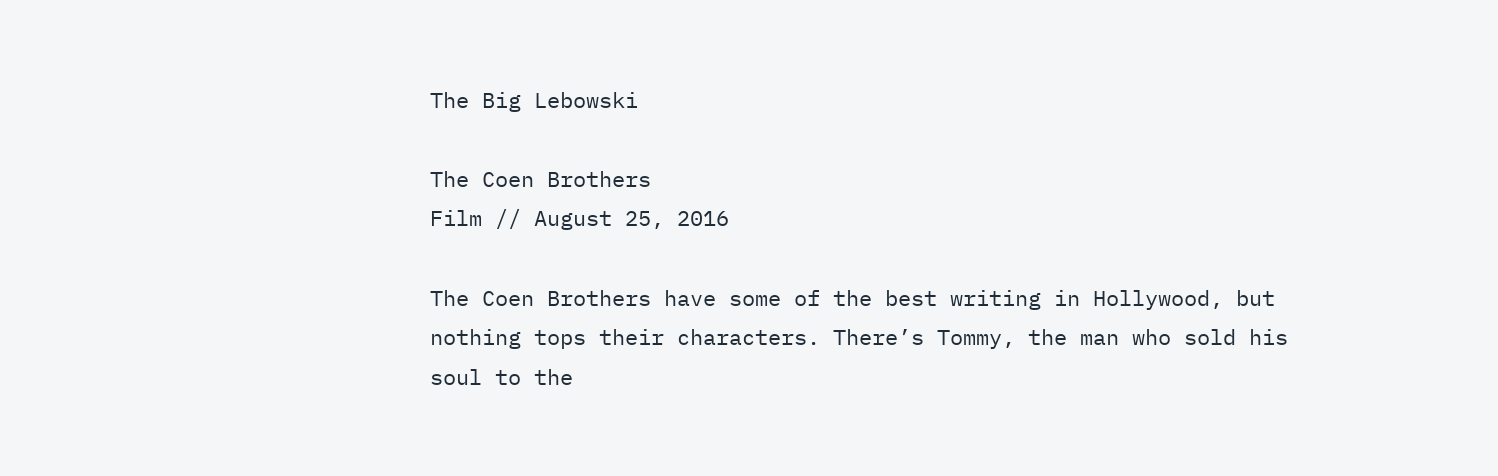The Big Lebowski

The Coen Brothers
Film // August 25, 2016

The Coen Brothers have some of the best writing in Hollywood, but nothing tops their characters. There’s Tommy, the man who sold his soul to the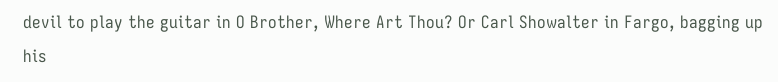devil to play the guitar in O Brother, Where Art Thou? Or Carl Showalter in Fargo, bagging up his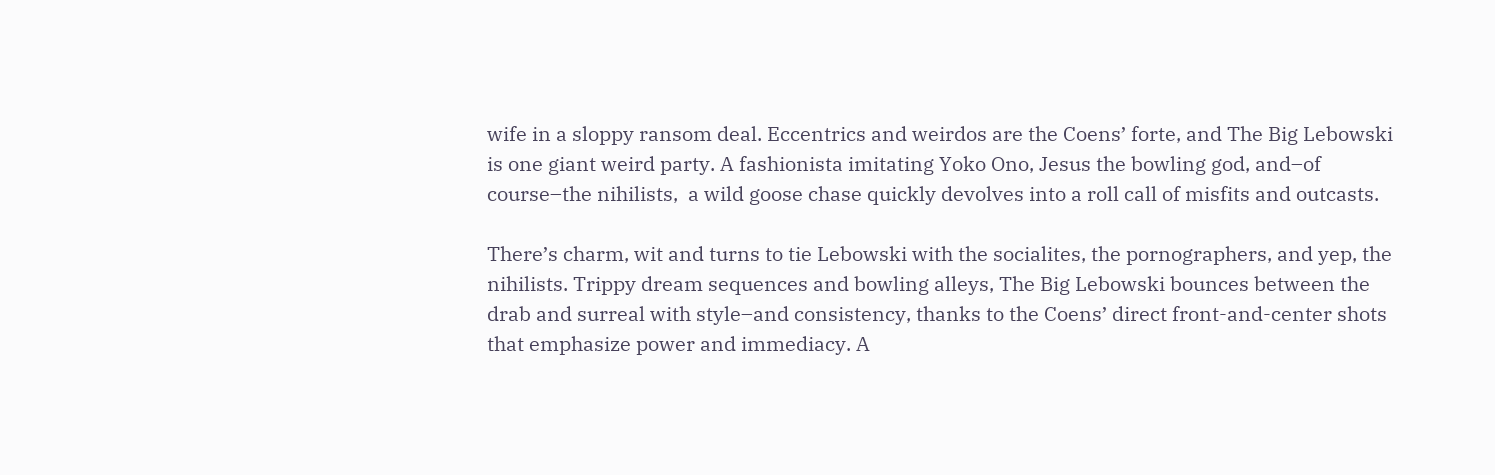wife in a sloppy ransom deal. Eccentrics and weirdos are the Coens’ forte, and The Big Lebowski is one giant weird party. A fashionista imitating Yoko Ono, Jesus the bowling god, and–of course–the nihilists,  a wild goose chase quickly devolves into a roll call of misfits and outcasts.

There’s charm, wit and turns to tie Lebowski with the socialites, the pornographers, and yep, the nihilists. Trippy dream sequences and bowling alleys, The Big Lebowski bounces between the drab and surreal with style–and consistency, thanks to the Coens’ direct front-and-center shots that emphasize power and immediacy. A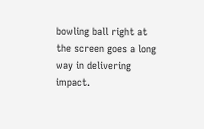bowling ball right at the screen goes a long way in delivering impact.